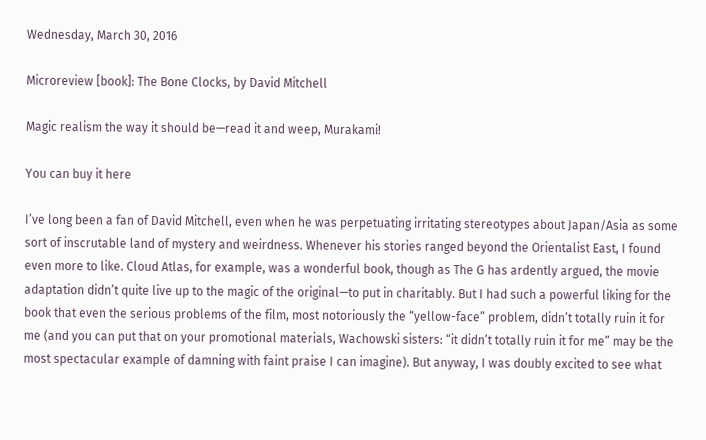Wednesday, March 30, 2016

Microreview [book]: The Bone Clocks, by David Mitchell

Magic realism the way it should be—read it and weep, Murakami!

You can buy it here

I’ve long been a fan of David Mitchell, even when he was perpetuating irritating stereotypes about Japan/Asia as some sort of inscrutable land of mystery and weirdness. Whenever his stories ranged beyond the Orientalist East, I found even more to like. Cloud Atlas, for example, was a wonderful book, though as The G has ardently argued, the movie adaptation didn’t quite live up to the magic of the original—to put in charitably. But I had such a powerful liking for the book that even the serious problems of the film, most notoriously the “yellow-face” problem, didn’t totally ruin it for me (and you can put that on your promotional materials, Wachowski sisters: “it didn’t totally ruin it for me” may be the most spectacular example of damning with faint praise I can imagine). But anyway, I was doubly excited to see what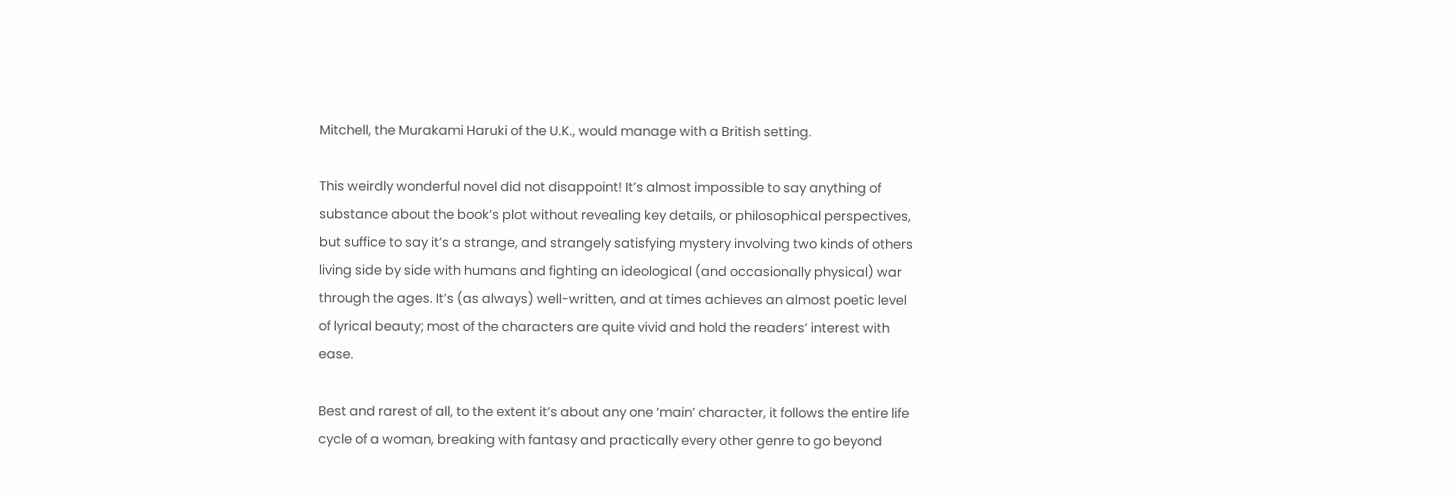Mitchell, the Murakami Haruki of the U.K., would manage with a British setting.

This weirdly wonderful novel did not disappoint! It’s almost impossible to say anything of substance about the book’s plot without revealing key details, or philosophical perspectives, but suffice to say it’s a strange, and strangely satisfying mystery involving two kinds of others living side by side with humans and fighting an ideological (and occasionally physical) war through the ages. It’s (as always) well-written, and at times achieves an almost poetic level of lyrical beauty; most of the characters are quite vivid and hold the readers’ interest with ease.

Best and rarest of all, to the extent it’s about any one ‘main’ character, it follows the entire life cycle of a woman, breaking with fantasy and practically every other genre to go beyond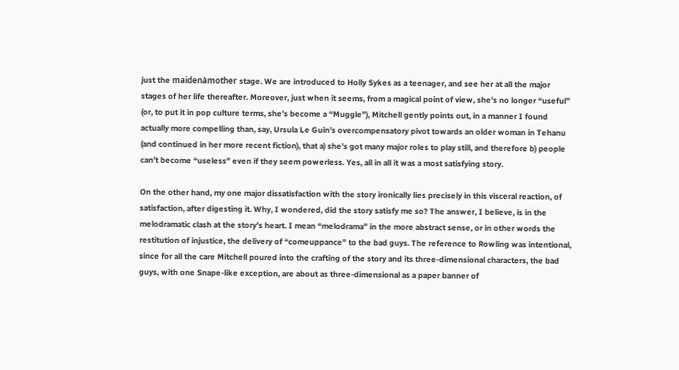just the maidenàmother stage. We are introduced to Holly Sykes as a teenager, and see her at all the major stages of her life thereafter. Moreover, just when it seems, from a magical point of view, she’s no longer “useful” (or, to put it in pop culture terms, she’s become a “Muggle”), Mitchell gently points out, in a manner I found actually more compelling than, say, Ursula Le Guin’s overcompensatory pivot towards an older woman in Tehanu (and continued in her more recent fiction), that a) she’s got many major roles to play still, and therefore b) people can’t become “useless” even if they seem powerless. Yes, all in all it was a most satisfying story.

On the other hand, my one major dissatisfaction with the story ironically lies precisely in this visceral reaction, of satisfaction, after digesting it. Why, I wondered, did the story satisfy me so? The answer, I believe, is in the melodramatic clash at the story’s heart. I mean “melodrama” in the more abstract sense, or in other words the restitution of injustice, the delivery of “comeuppance” to the bad guys. The reference to Rowling was intentional, since for all the care Mitchell poured into the crafting of the story and its three-dimensional characters, the bad guys, with one Snape-like exception, are about as three-dimensional as a paper banner of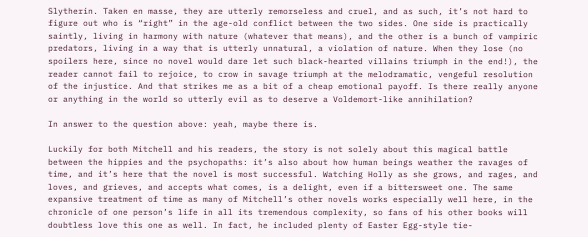Slytherin. Taken en masse, they are utterly remorseless and cruel, and as such, it’s not hard to figure out who is “right” in the age-old conflict between the two sides. One side is practically saintly, living in harmony with nature (whatever that means), and the other is a bunch of vampiric predators, living in a way that is utterly unnatural, a violation of nature. When they lose (no spoilers here, since no novel would dare let such black-hearted villains triumph in the end!), the reader cannot fail to rejoice, to crow in savage triumph at the melodramatic, vengeful resolution of the injustice. And that strikes me as a bit of a cheap emotional payoff. Is there really anyone or anything in the world so utterly evil as to deserve a Voldemort-like annihilation?

In answer to the question above: yeah, maybe there is.

Luckily for both Mitchell and his readers, the story is not solely about this magical battle between the hippies and the psychopaths: it’s also about how human beings weather the ravages of time, and it’s here that the novel is most successful. Watching Holly as she grows, and rages, and loves, and grieves, and accepts what comes, is a delight, even if a bittersweet one. The same expansive treatment of time as many of Mitchell’s other novels works especially well here, in the chronicle of one person’s life in all its tremendous complexity, so fans of his other books will doubtless love this one as well. In fact, he included plenty of Easter Egg-style tie-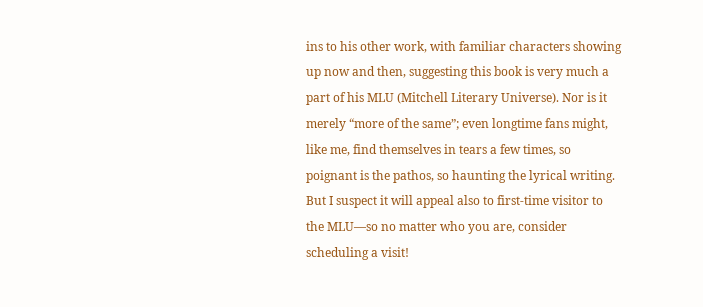ins to his other work, with familiar characters showing up now and then, suggesting this book is very much a part of his MLU (Mitchell Literary Universe). Nor is it merely “more of the same”; even longtime fans might, like me, find themselves in tears a few times, so poignant is the pathos, so haunting the lyrical writing. But I suspect it will appeal also to first-time visitor to the MLU—so no matter who you are, consider scheduling a visit!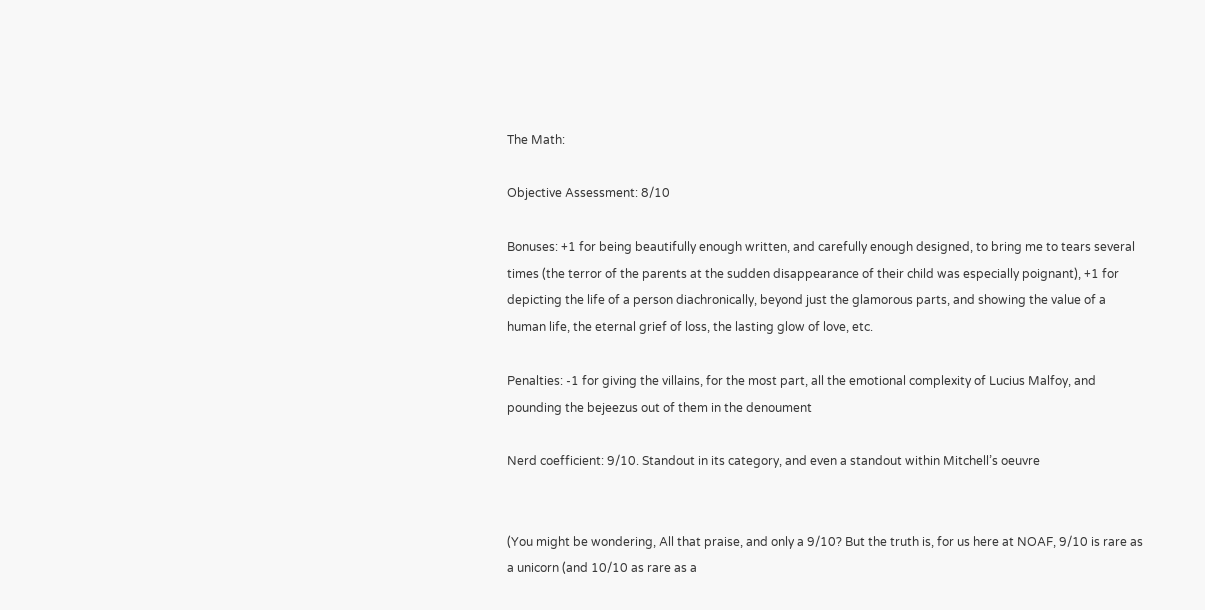The Math:

Objective Assessment: 8/10

Bonuses: +1 for being beautifully enough written, and carefully enough designed, to bring me to tears several times (the terror of the parents at the sudden disappearance of their child was especially poignant), +1 for depicting the life of a person diachronically, beyond just the glamorous parts, and showing the value of a human life, the eternal grief of loss, the lasting glow of love, etc.

Penalties: -1 for giving the villains, for the most part, all the emotional complexity of Lucius Malfoy, and pounding the bejeezus out of them in the denoument

Nerd coefficient: 9/10. Standout in its category, and even a standout within Mitchell’s oeuvre


(You might be wondering, All that praise, and only a 9/10? But the truth is, for us here at NOAF, 9/10 is rare as a unicorn (and 10/10 as rare as a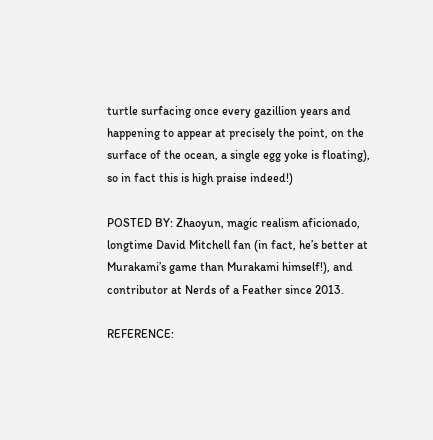turtle surfacing once every gazillion years and happening to appear at precisely the point, on the surface of the ocean, a single egg yoke is floating), so in fact this is high praise indeed!)

POSTED BY: Zhaoyun, magic realism aficionado, longtime David Mitchell fan (in fact, he’s better at Murakami’s game than Murakami himself!), and contributor at Nerds of a Feather since 2013.

REFERENCE: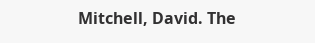Mitchell, David. The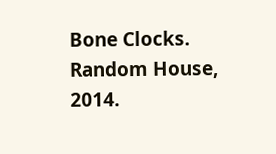Bone Clocks. Random House, 2014.